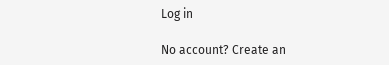Log in

No account? Create an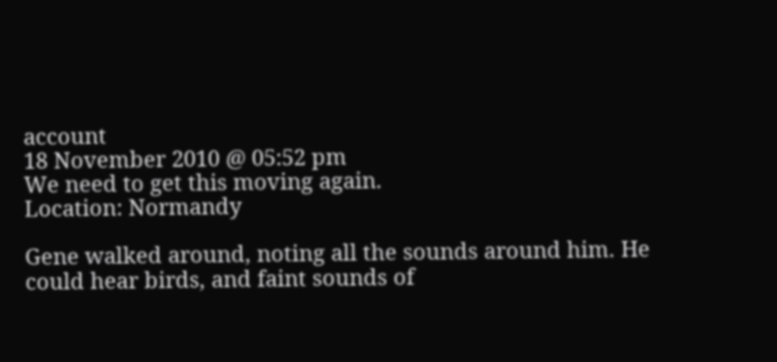account
18 November 2010 @ 05:52 pm
We need to get this moving again.
Location: Normandy

Gene walked around, noting all the sounds around him. He could hear birds, and faint sounds of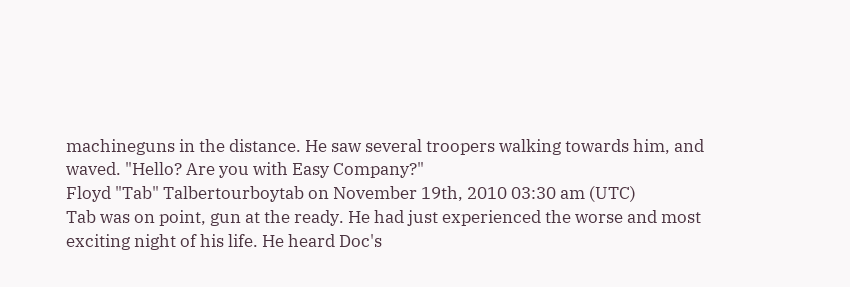machineguns in the distance. He saw several troopers walking towards him, and waved. "Hello? Are you with Easy Company?"
Floyd "Tab" Talbertourboytab on November 19th, 2010 03:30 am (UTC)
Tab was on point, gun at the ready. He had just experienced the worse and most exciting night of his life. He heard Doc's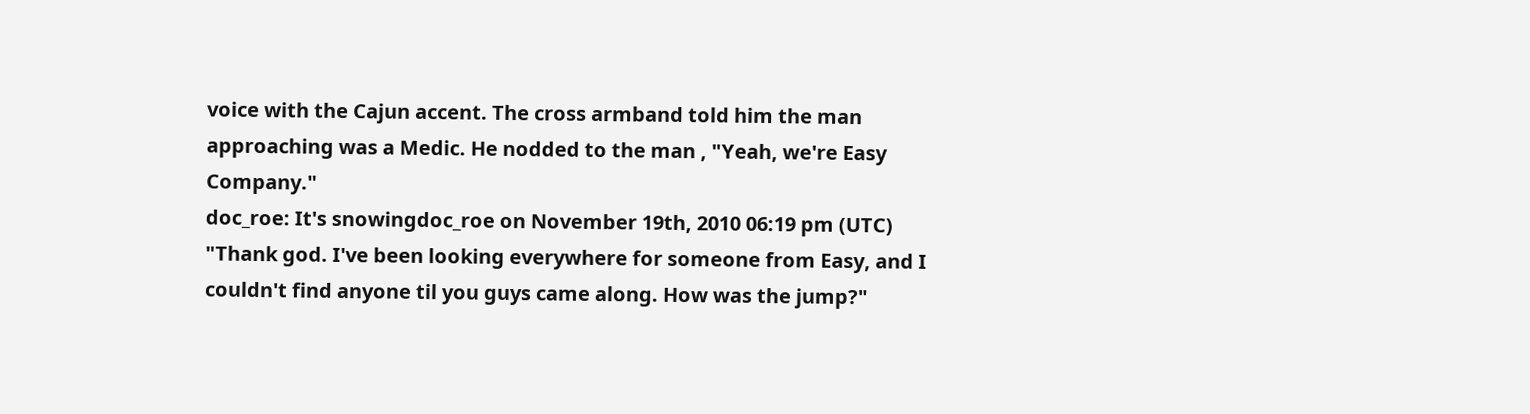voice with the Cajun accent. The cross armband told him the man approaching was a Medic. He nodded to the man , "Yeah, we're Easy Company."
doc_roe: It's snowingdoc_roe on November 19th, 2010 06:19 pm (UTC)
"Thank god. I've been looking everywhere for someone from Easy, and I couldn't find anyone til you guys came along. How was the jump?"